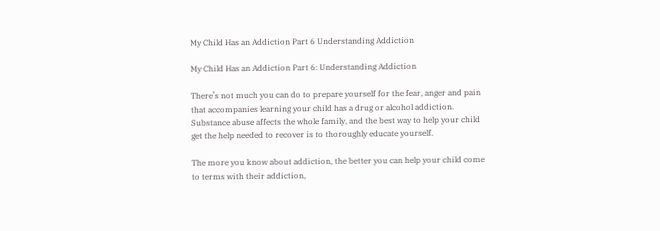My Child Has an Addiction Part 6 Understanding Addiction

My Child Has an Addiction Part 6: Understanding Addiction

There’s not much you can do to prepare yourself for the fear, anger and pain that accompanies learning your child has a drug or alcohol addiction. Substance abuse affects the whole family, and the best way to help your child get the help needed to recover is to thoroughly educate yourself.

The more you know about addiction, the better you can help your child come to terms with their addiction,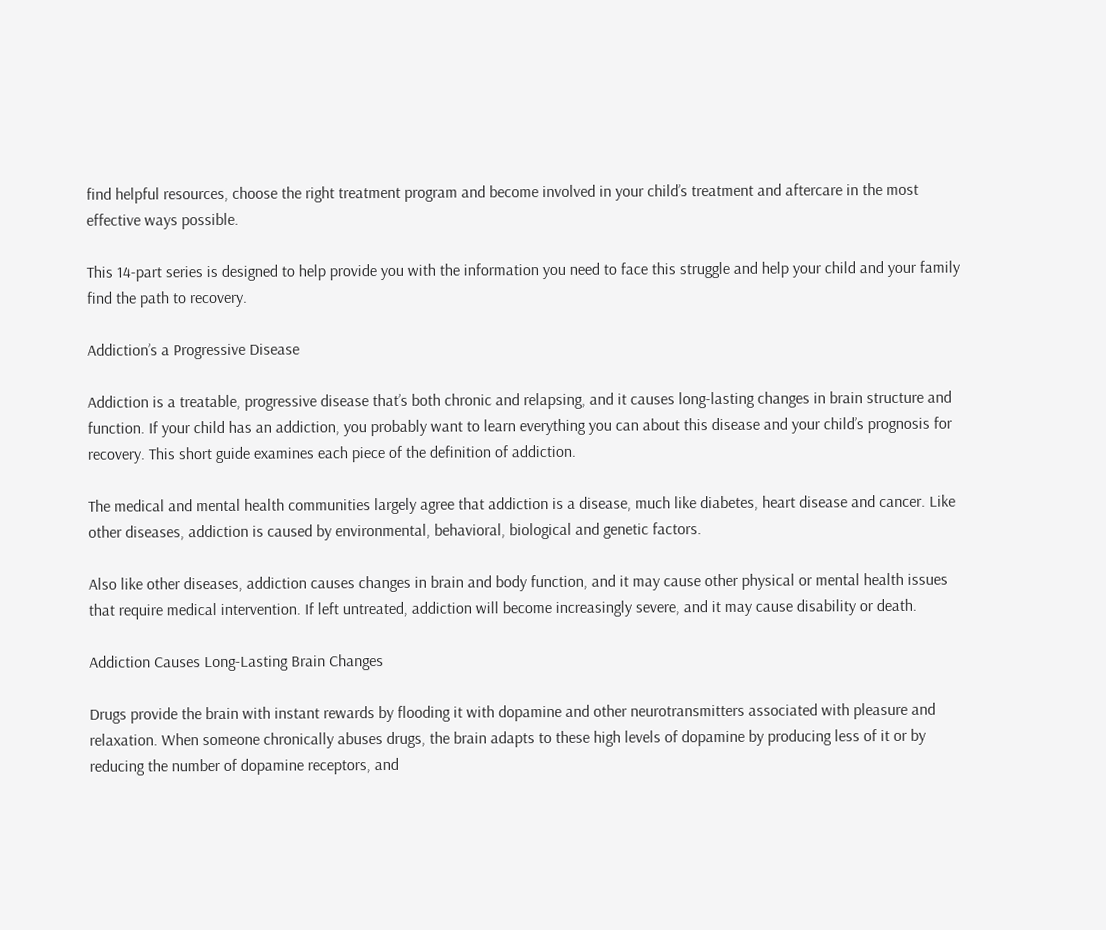find helpful resources, choose the right treatment program and become involved in your child’s treatment and aftercare in the most effective ways possible.

This 14-part series is designed to help provide you with the information you need to face this struggle and help your child and your family find the path to recovery.

Addiction’s a Progressive Disease

Addiction is a treatable, progressive disease that’s both chronic and relapsing, and it causes long-lasting changes in brain structure and function. If your child has an addiction, you probably want to learn everything you can about this disease and your child’s prognosis for recovery. This short guide examines each piece of the definition of addiction.

The medical and mental health communities largely agree that addiction is a disease, much like diabetes, heart disease and cancer. Like other diseases, addiction is caused by environmental, behavioral, biological and genetic factors.

Also like other diseases, addiction causes changes in brain and body function, and it may cause other physical or mental health issues that require medical intervention. If left untreated, addiction will become increasingly severe, and it may cause disability or death.

Addiction Causes Long-Lasting Brain Changes

Drugs provide the brain with instant rewards by flooding it with dopamine and other neurotransmitters associated with pleasure and relaxation. When someone chronically abuses drugs, the brain adapts to these high levels of dopamine by producing less of it or by reducing the number of dopamine receptors, and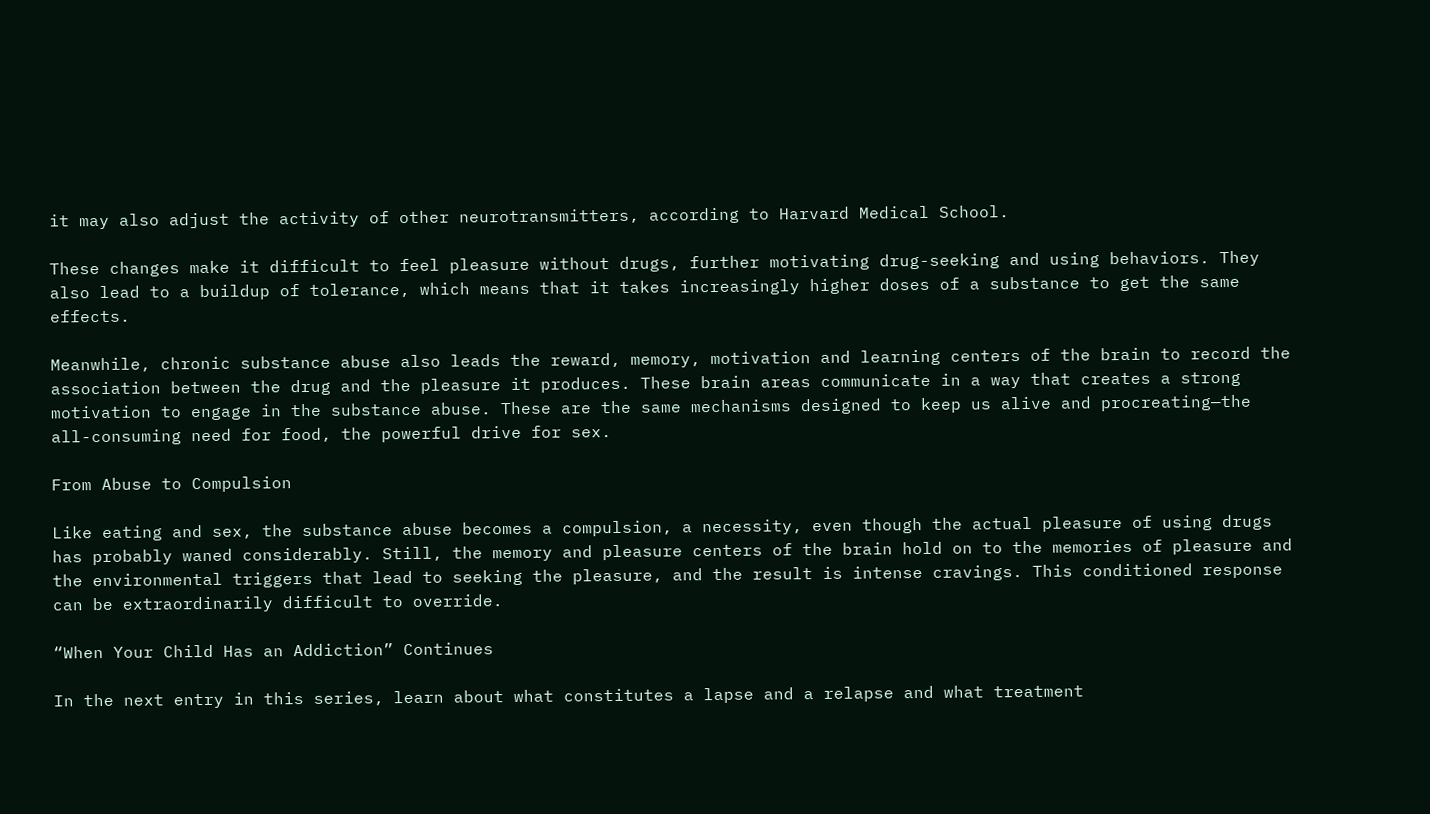it may also adjust the activity of other neurotransmitters, according to Harvard Medical School.

These changes make it difficult to feel pleasure without drugs, further motivating drug-seeking and using behaviors. They also lead to a buildup of tolerance, which means that it takes increasingly higher doses of a substance to get the same effects.

Meanwhile, chronic substance abuse also leads the reward, memory, motivation and learning centers of the brain to record the association between the drug and the pleasure it produces. These brain areas communicate in a way that creates a strong motivation to engage in the substance abuse. These are the same mechanisms designed to keep us alive and procreating—the all-consuming need for food, the powerful drive for sex.

From Abuse to Compulsion

Like eating and sex, the substance abuse becomes a compulsion, a necessity, even though the actual pleasure of using drugs has probably waned considerably. Still, the memory and pleasure centers of the brain hold on to the memories of pleasure and the environmental triggers that lead to seeking the pleasure, and the result is intense cravings. This conditioned response can be extraordinarily difficult to override.

“When Your Child Has an Addiction” Continues

In the next entry in this series, learn about what constitutes a lapse and a relapse and what treatment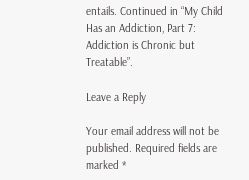entails. Continued in “My Child Has an Addiction, Part 7: Addiction is Chronic but Treatable”.

Leave a Reply

Your email address will not be published. Required fields are marked *